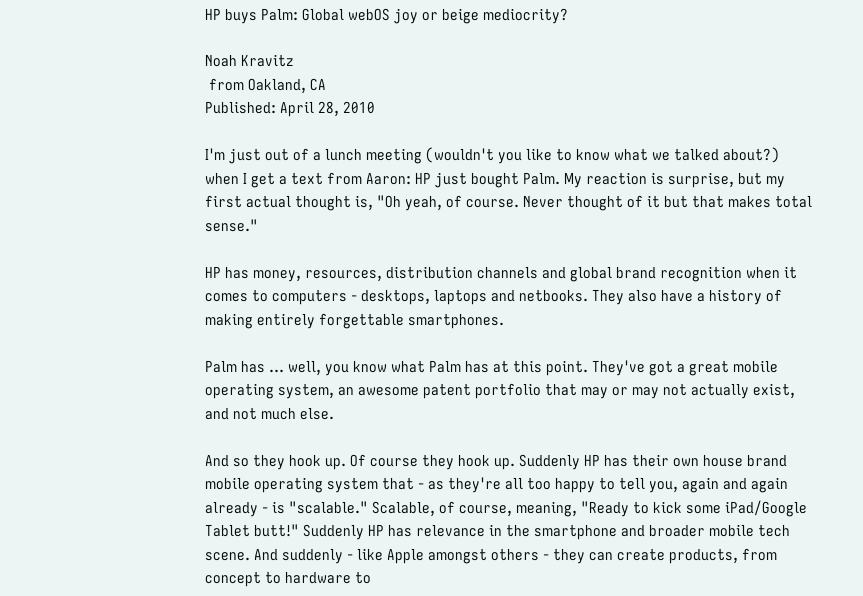HP buys Palm: Global webOS joy or beige mediocrity?

Noah Kravitz
 from Oakland, CA
Published: April 28, 2010

I'm just out of a lunch meeting (wouldn't you like to know what we talked about?) when I get a text from Aaron: HP just bought Palm. My reaction is surprise, but my first actual thought is, "Oh yeah, of course. Never thought of it but that makes total sense."

HP has money, resources, distribution channels and global brand recognition when it comes to computers - desktops, laptops and netbooks. They also have a history of making entirely forgettable smartphones.

Palm has ... well, you know what Palm has at this point. They've got a great mobile operating system, an awesome patent portfolio that may or may not actually exist, and not much else.

And so they hook up. Of course they hook up. Suddenly HP has their own house brand mobile operating system that - as they're all too happy to tell you, again and again already - is "scalable." Scalable, of course, meaning, "Ready to kick some iPad/Google Tablet butt!" Suddenly HP has relevance in the smartphone and broader mobile tech scene. And suddenly - like Apple amongst others - they can create products, from concept to hardware to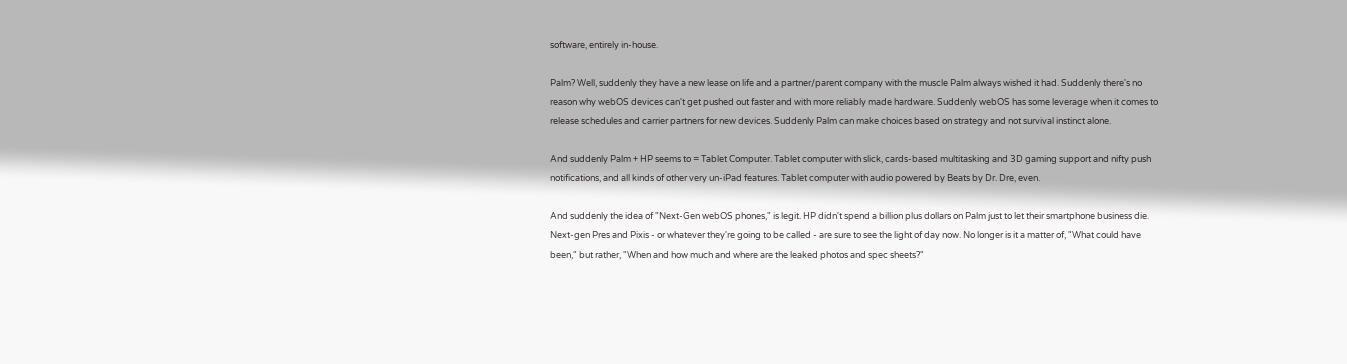software, entirely in-house.

Palm? Well, suddenly they have a new lease on life and a partner/parent company with the muscle Palm always wished it had. Suddenly there's no reason why webOS devices can't get pushed out faster and with more reliably made hardware. Suddenly webOS has some leverage when it comes to release schedules and carrier partners for new devices. Suddenly Palm can make choices based on strategy and not survival instinct alone.

And suddenly Palm + HP seems to = Tablet Computer. Tablet computer with slick, cards-based multitasking and 3D gaming support and nifty push notifications, and all kinds of other very un-iPad features. Tablet computer with audio powered by Beats by Dr. Dre, even.

And suddenly the idea of "Next-Gen webOS phones," is legit. HP didn't spend a billion plus dollars on Palm just to let their smartphone business die. Next-gen Pres and Pixis - or whatever they're going to be called - are sure to see the light of day now. No longer is it a matter of, "What could have been," but rather, "When and how much and where are the leaked photos and spec sheets?"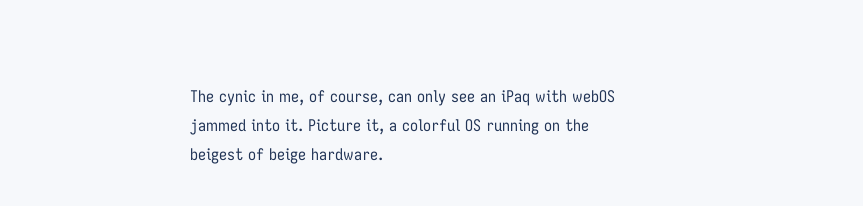The cynic in me, of course, can only see an iPaq with webOS jammed into it. Picture it, a colorful OS running on the beigest of beige hardware.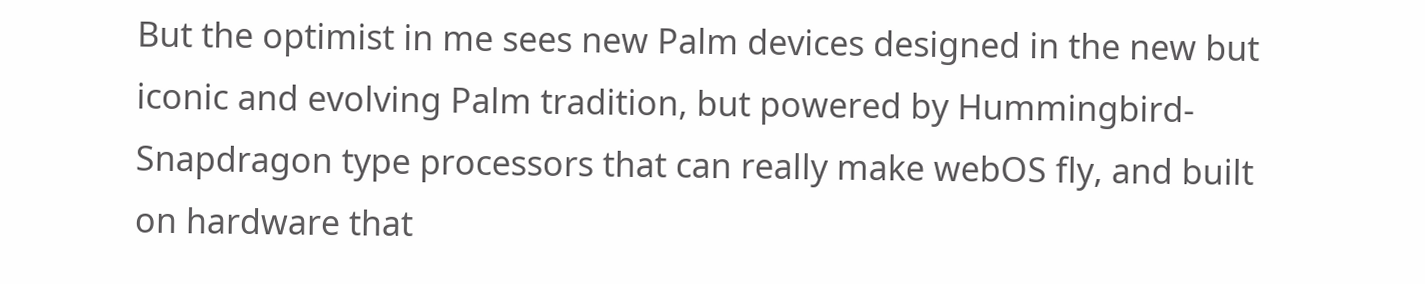But the optimist in me sees new Palm devices designed in the new but iconic and evolving Palm tradition, but powered by Hummingbird-Snapdragon type processors that can really make webOS fly, and built on hardware that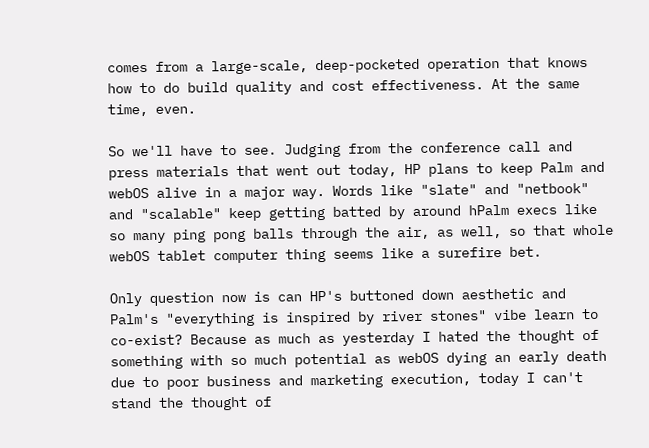comes from a large-scale, deep-pocketed operation that knows how to do build quality and cost effectiveness. At the same time, even.

So we'll have to see. Judging from the conference call and press materials that went out today, HP plans to keep Palm and webOS alive in a major way. Words like "slate" and "netbook" and "scalable" keep getting batted by around hPalm execs like so many ping pong balls through the air, as well, so that whole webOS tablet computer thing seems like a surefire bet.

Only question now is can HP's buttoned down aesthetic and Palm's "everything is inspired by river stones" vibe learn to co-exist? Because as much as yesterday I hated the thought of something with so much potential as webOS dying an early death due to poor business and marketing execution, today I can't stand the thought of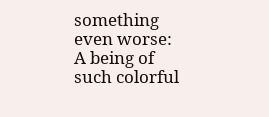something even worse: A being of such colorful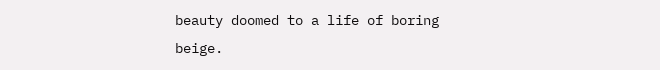beauty doomed to a life of boring beige.